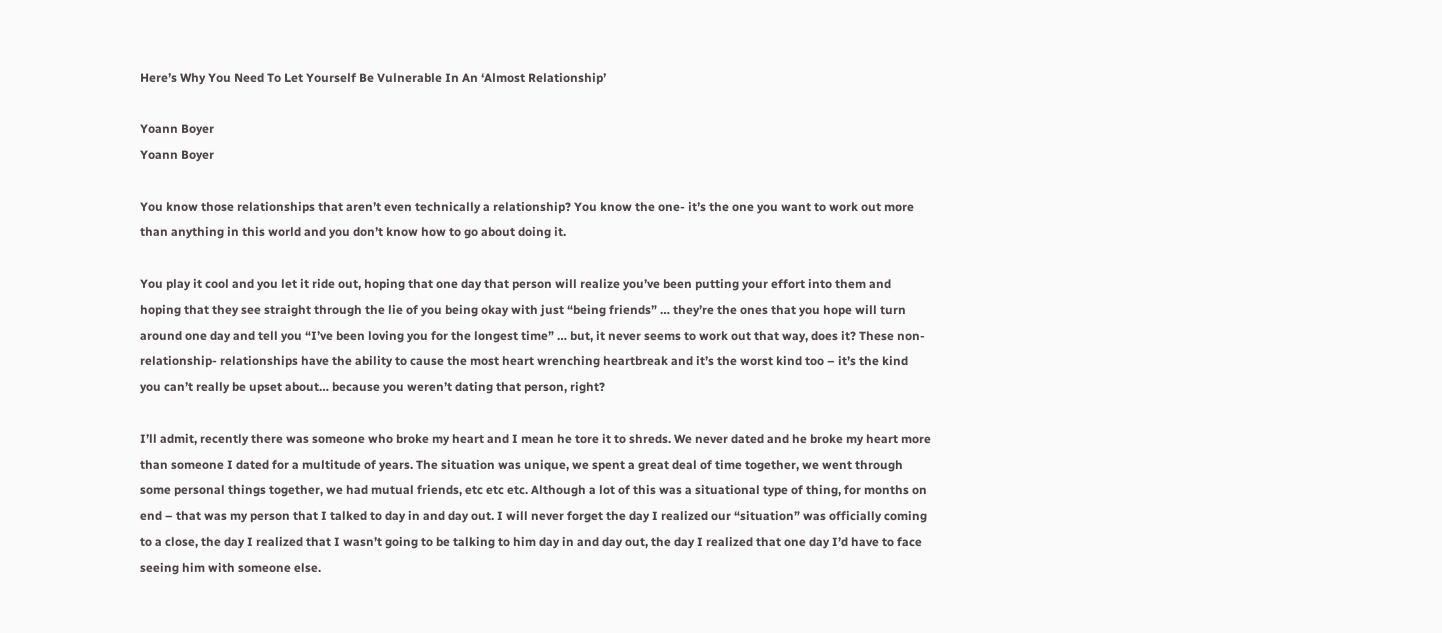Here’s Why You Need To Let Yourself Be Vulnerable In An ‘Almost Relationship’

Yoann Boyer
Yoann Boyer

You know those relationships that aren’t even technically a relationship? You know the one- it’s the one you want to work out more than anything in this world and you don’t know how to go about doing it.

You play it cool and you let it ride out, hoping that one day that person will realize you’ve been putting your effort into them and hoping that they see straight through the lie of you being okay with just “being friends” … they’re the ones that you hope will turn around one day and tell you “I’ve been loving you for the longest time” … but, it never seems to work out that way, does it? These non-relationship- relationships have the ability to cause the most heart wrenching heartbreak and it’s the worst kind too – it’s the kind you can’t really be upset about… because you weren’t dating that person, right?

I’ll admit, recently there was someone who broke my heart and I mean he tore it to shreds. We never dated and he broke my heart more than someone I dated for a multitude of years. The situation was unique, we spent a great deal of time together, we went through some personal things together, we had mutual friends, etc etc etc. Although a lot of this was a situational type of thing, for months on end – that was my person that I talked to day in and day out. I will never forget the day I realized our “situation” was officially coming to a close, the day I realized that I wasn’t going to be talking to him day in and day out, the day I realized that one day I’d have to face seeing him with someone else.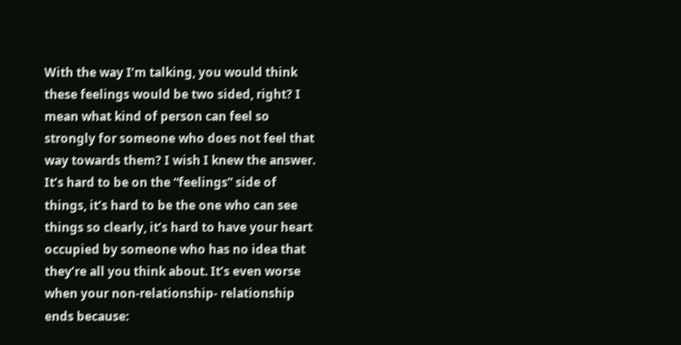With the way I’m talking, you would think these feelings would be two sided, right? I mean what kind of person can feel so strongly for someone who does not feel that way towards them? I wish I knew the answer. It’s hard to be on the “feelings” side of things, it’s hard to be the one who can see things so clearly, it’s hard to have your heart occupied by someone who has no idea that they’re all you think about. It’s even worse when your non-relationship- relationship ends because: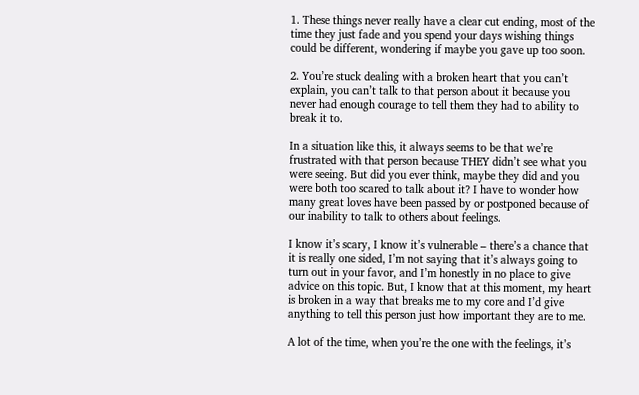1. These things never really have a clear cut ending, most of the time they just fade and you spend your days wishing things could be different, wondering if maybe you gave up too soon.

2. You’re stuck dealing with a broken heart that you can’t explain, you can’t talk to that person about it because you never had enough courage to tell them they had to ability to break it to.

In a situation like this, it always seems to be that we’re frustrated with that person because THEY didn’t see what you were seeing. But did you ever think, maybe they did and you were both too scared to talk about it? I have to wonder how many great loves have been passed by or postponed because of our inability to talk to others about feelings.

I know it’s scary, I know it’s vulnerable – there’s a chance that it is really one sided, I’m not saying that it’s always going to turn out in your favor, and I’m honestly in no place to give advice on this topic. But, I know that at this moment, my heart is broken in a way that breaks me to my core and I’d give anything to tell this person just how important they are to me.

A lot of the time, when you’re the one with the feelings, it’s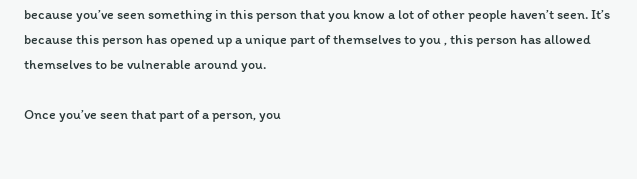because you’ve seen something in this person that you know a lot of other people haven’t seen. It’s because this person has opened up a unique part of themselves to you , this person has allowed themselves to be vulnerable around you.

Once you’ve seen that part of a person, you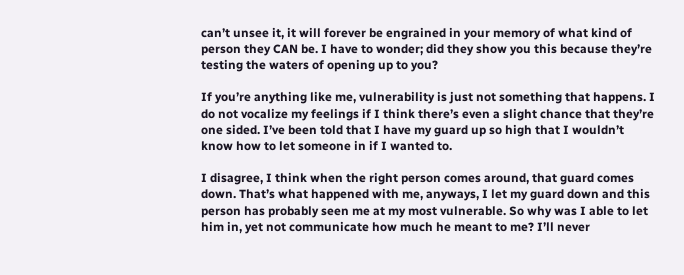can’t unsee it, it will forever be engrained in your memory of what kind of person they CAN be. I have to wonder; did they show you this because they’re testing the waters of opening up to you?

If you’re anything like me, vulnerability is just not something that happens. I do not vocalize my feelings if I think there’s even a slight chance that they’re one sided. I’ve been told that I have my guard up so high that I wouldn’t know how to let someone in if I wanted to.

I disagree, I think when the right person comes around, that guard comes down. That’s what happened with me, anyways, I let my guard down and this person has probably seen me at my most vulnerable. So why was I able to let him in, yet not communicate how much he meant to me? I’ll never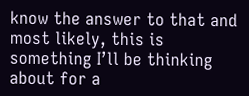know the answer to that and most likely, this is something I’ll be thinking about for a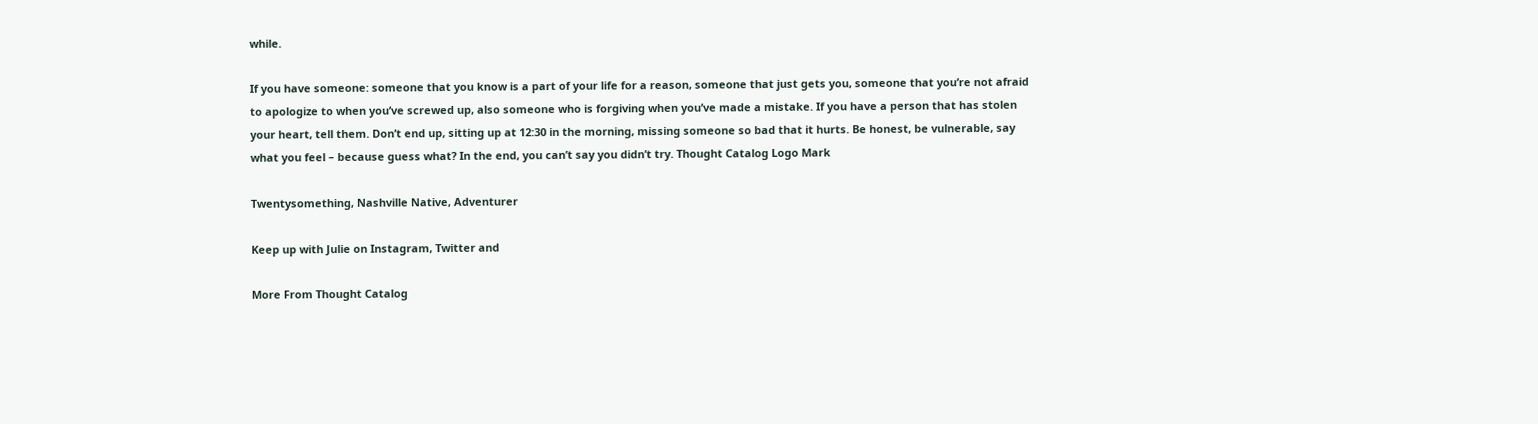while.

If you have someone: someone that you know is a part of your life for a reason, someone that just gets you, someone that you’re not afraid to apologize to when you’ve screwed up, also someone who is forgiving when you’ve made a mistake. If you have a person that has stolen your heart, tell them. Don’t end up, sitting up at 12:30 in the morning, missing someone so bad that it hurts. Be honest, be vulnerable, say what you feel – because guess what? In the end, you can’t say you didn’t try. Thought Catalog Logo Mark

Twentysomething, Nashville Native, Adventurer

Keep up with Julie on Instagram, Twitter and

More From Thought Catalog